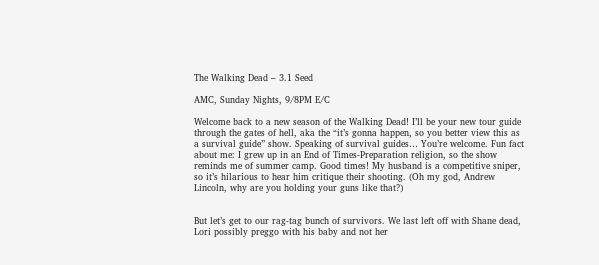The Walking Dead – 3.1 Seed

AMC, Sunday Nights, 9/8PM E/C

Welcome back to a new season of the Walking Dead! I’ll be your new tour guide through the gates of hell, aka the “it’s gonna happen, so you better view this as a survival guide” show. Speaking of survival guides… You’re welcome. Fun fact about me: I grew up in an End of Times-Preparation religion, so the show reminds me of summer camp. Good times! My husband is a competitive sniper, so it’s hilarious to hear him critique their shooting. (Oh my god, Andrew Lincoln, why are you holding your guns like that?)


But let’s get to our rag-tag bunch of survivors. We last left off with Shane dead, Lori possibly preggo with his baby and not her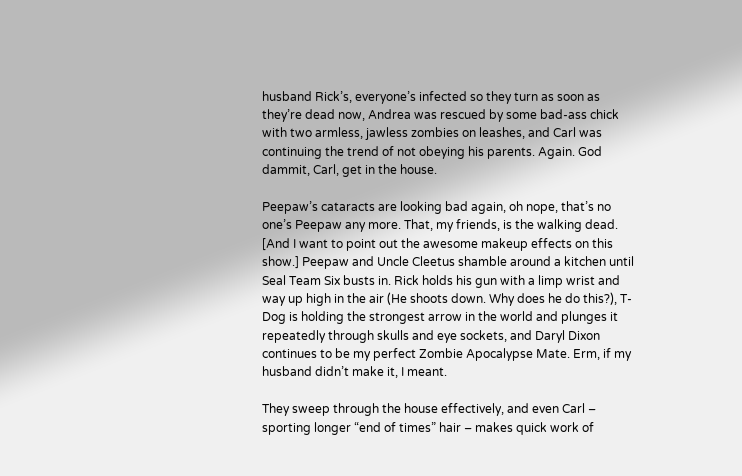husband Rick’s, everyone’s infected so they turn as soon as they’re dead now, Andrea was rescued by some bad-ass chick with two armless, jawless zombies on leashes, and Carl was continuing the trend of not obeying his parents. Again. God dammit, Carl, get in the house.

Peepaw’s cataracts are looking bad again, oh nope, that’s no one’s Peepaw any more. That, my friends, is the walking dead. [And I want to point out the awesome makeup effects on this show.] Peepaw and Uncle Cleetus shamble around a kitchen until Seal Team Six busts in. Rick holds his gun with a limp wrist and way up high in the air (He shoots down. Why does he do this?), T-Dog is holding the strongest arrow in the world and plunges it repeatedly through skulls and eye sockets, and Daryl Dixon continues to be my perfect Zombie Apocalypse Mate. Erm, if my husband didn’t make it, I meant.

They sweep through the house effectively, and even Carl – sporting longer “end of times” hair – makes quick work of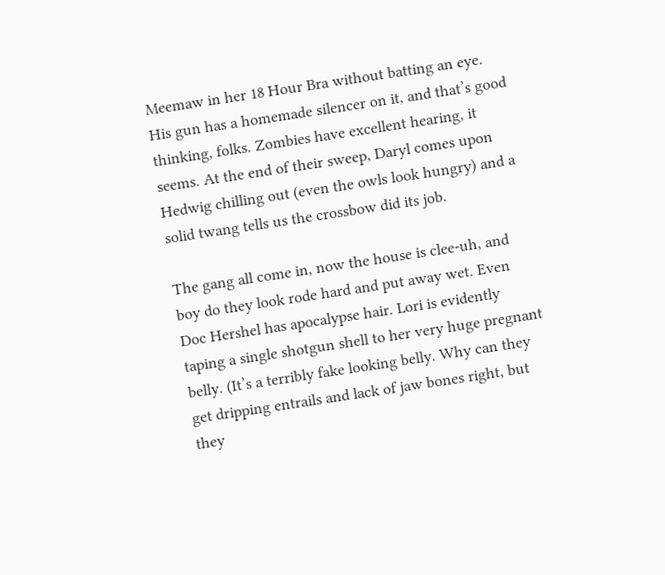Meemaw in her 18 Hour Bra without batting an eye. His gun has a homemade silencer on it, and that’s good thinking, folks. Zombies have excellent hearing, it seems. At the end of their sweep, Daryl comes upon Hedwig chilling out (even the owls look hungry) and a solid twang tells us the crossbow did its job.

The gang all come in, now the house is clee-uh, and boy do they look rode hard and put away wet. Even Doc Hershel has apocalypse hair. Lori is evidently taping a single shotgun shell to her very huge pregnant belly. (It’s a terribly fake looking belly. Why can they get dripping entrails and lack of jaw bones right, but they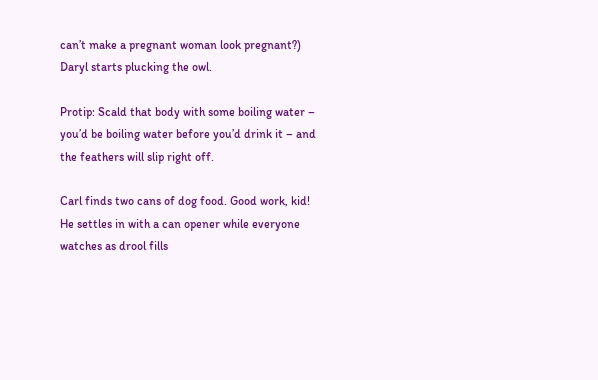can’t make a pregnant woman look pregnant?) Daryl starts plucking the owl.

Protip: Scald that body with some boiling water – you’d be boiling water before you’d drink it – and the feathers will slip right off.

Carl finds two cans of dog food. Good work, kid! He settles in with a can opener while everyone watches as drool fills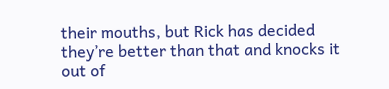their mouths, but Rick has decided they’re better than that and knocks it out of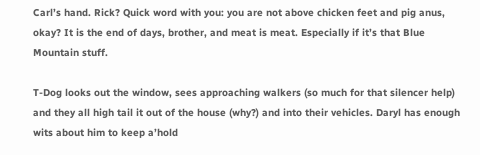Carl’s hand. Rick? Quick word with you: you are not above chicken feet and pig anus, okay? It is the end of days, brother, and meat is meat. Especially if it’s that Blue Mountain stuff.

T-Dog looks out the window, sees approaching walkers (so much for that silencer help) and they all high tail it out of the house (why?) and into their vehicles. Daryl has enough wits about him to keep a’hold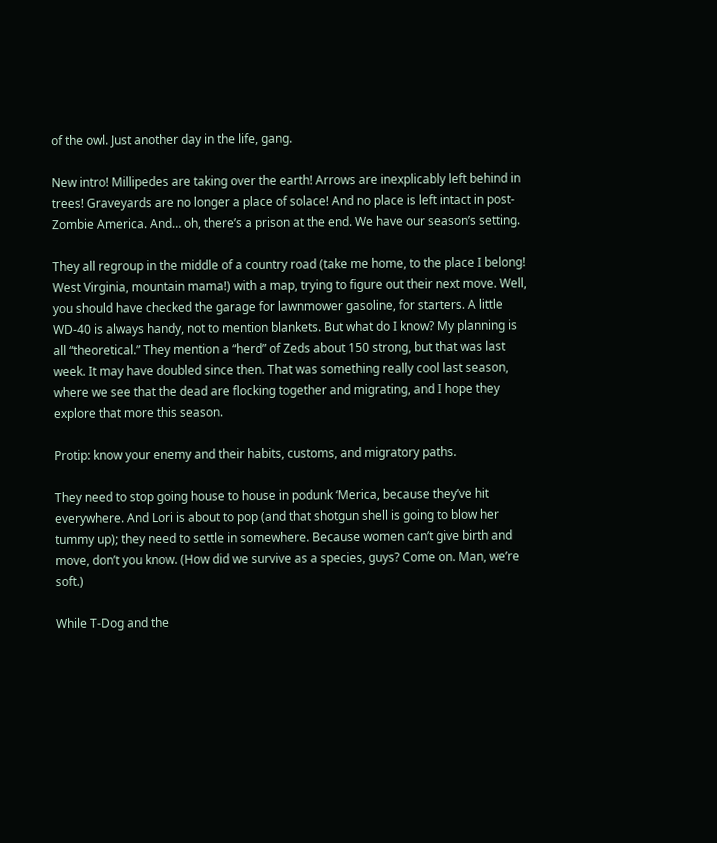of the owl. Just another day in the life, gang.

New intro! Millipedes are taking over the earth! Arrows are inexplicably left behind in trees! Graveyards are no longer a place of solace! And no place is left intact in post-Zombie America. And… oh, there’s a prison at the end. We have our season’s setting.

They all regroup in the middle of a country road (take me home, to the place I belong! West Virginia, mountain mama!) with a map, trying to figure out their next move. Well, you should have checked the garage for lawnmower gasoline, for starters. A little WD-40 is always handy, not to mention blankets. But what do I know? My planning is all “theoretical.” They mention a “herd” of Zeds about 150 strong, but that was last week. It may have doubled since then. That was something really cool last season, where we see that the dead are flocking together and migrating, and I hope they explore that more this season.

Protip: know your enemy and their habits, customs, and migratory paths.

They need to stop going house to house in podunk ‘Merica, because they’ve hit everywhere. And Lori is about to pop (and that shotgun shell is going to blow her tummy up); they need to settle in somewhere. Because women can’t give birth and move, don’t you know. (How did we survive as a species, guys? Come on. Man, we’re soft.)

While T-Dog and the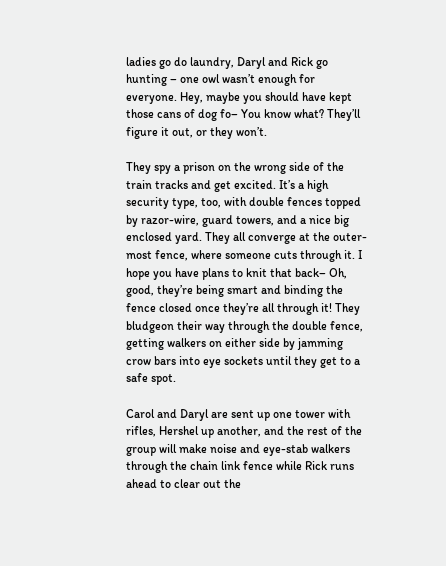ladies go do laundry, Daryl and Rick go hunting – one owl wasn’t enough for everyone. Hey, maybe you should have kept those cans of dog fo– You know what? They’ll figure it out, or they won’t.

They spy a prison on the wrong side of the train tracks and get excited. It’s a high security type, too, with double fences topped by razor-wire, guard towers, and a nice big enclosed yard. They all converge at the outer-most fence, where someone cuts through it. I hope you have plans to knit that back– Oh, good, they’re being smart and binding the fence closed once they’re all through it! They bludgeon their way through the double fence, getting walkers on either side by jamming crow bars into eye sockets until they get to a safe spot.

Carol and Daryl are sent up one tower with rifles, Hershel up another, and the rest of the group will make noise and eye-stab walkers through the chain link fence while Rick runs ahead to clear out the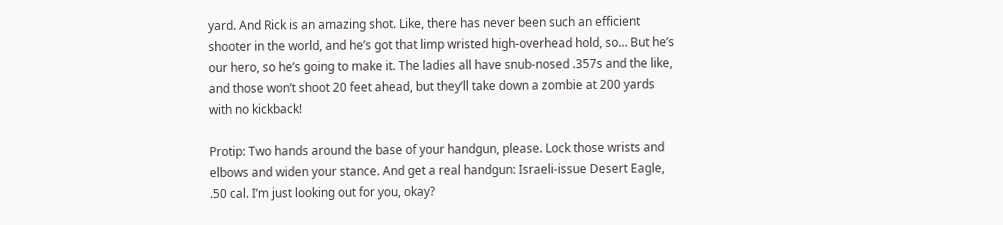yard. And Rick is an amazing shot. Like, there has never been such an efficient shooter in the world, and he’s got that limp wristed high-overhead hold, so… But he’s our hero, so he’s going to make it. The ladies all have snub-nosed .357s and the like, and those won’t shoot 20 feet ahead, but they’ll take down a zombie at 200 yards with no kickback!

Protip: Two hands around the base of your handgun, please. Lock those wrists and elbows and widen your stance. And get a real handgun: Israeli-issue Desert Eagle, .50 cal. I’m just looking out for you, okay?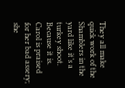They all make quick work of the Shamblers in the yard like it’s a turkey shoot. Because it is. Carol is praised for her bad assery; she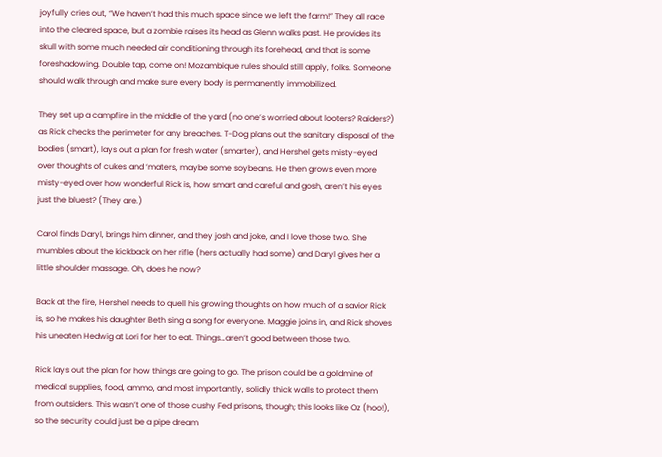joyfully cries out, “We haven’t had this much space since we left the farm!” They all race into the cleared space, but a zombie raises its head as Glenn walks past. He provides its skull with some much needed air conditioning through its forehead, and that is some foreshadowing. Double tap, come on! Mozambique rules should still apply, folks. Someone should walk through and make sure every body is permanently immobilized.

They set up a campfire in the middle of the yard (no one’s worried about looters? Raiders?) as Rick checks the perimeter for any breaches. T-Dog plans out the sanitary disposal of the bodies (smart), lays out a plan for fresh water (smarter), and Hershel gets misty-eyed over thoughts of cukes and ‘maters, maybe some soybeans. He then grows even more misty-eyed over how wonderful Rick is, how smart and careful and gosh, aren’t his eyes just the bluest? (They are.)

Carol finds Daryl, brings him dinner, and they josh and joke, and I love those two. She mumbles about the kickback on her rifle (hers actually had some) and Daryl gives her a little shoulder massage. Oh, does he now?

Back at the fire, Hershel needs to quell his growing thoughts on how much of a savior Rick is, so he makes his daughter Beth sing a song for everyone. Maggie joins in, and Rick shoves his uneaten Hedwig at Lori for her to eat. Things…aren’t good between those two.

Rick lays out the plan for how things are going to go. The prison could be a goldmine of medical supplies, food, ammo, and most importantly, solidly thick walls to protect them from outsiders. This wasn’t one of those cushy Fed prisons, though; this looks like Oz (hoo!), so the security could just be a pipe dream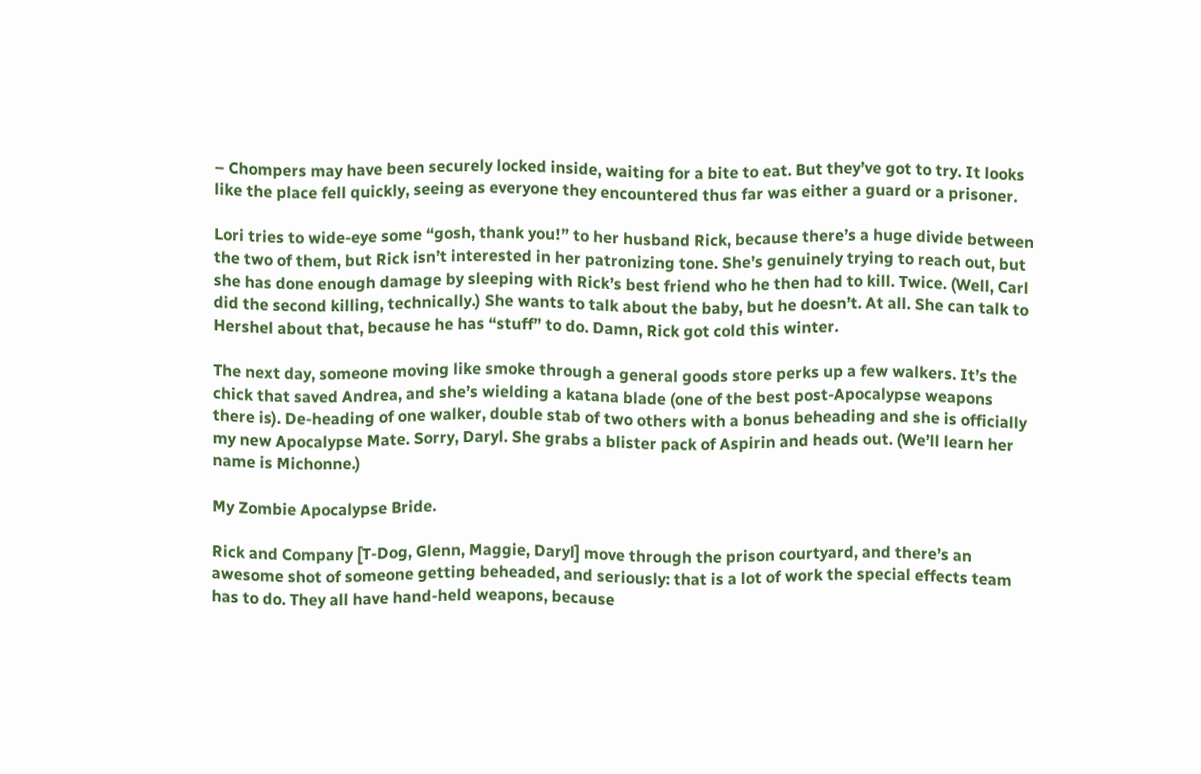– Chompers may have been securely locked inside, waiting for a bite to eat. But they’ve got to try. It looks like the place fell quickly, seeing as everyone they encountered thus far was either a guard or a prisoner.

Lori tries to wide-eye some “gosh, thank you!” to her husband Rick, because there’s a huge divide between the two of them, but Rick isn’t interested in her patronizing tone. She’s genuinely trying to reach out, but she has done enough damage by sleeping with Rick’s best friend who he then had to kill. Twice. (Well, Carl did the second killing, technically.) She wants to talk about the baby, but he doesn’t. At all. She can talk to Hershel about that, because he has “stuff” to do. Damn, Rick got cold this winter.

The next day, someone moving like smoke through a general goods store perks up a few walkers. It’s the chick that saved Andrea, and she’s wielding a katana blade (one of the best post-Apocalypse weapons there is). De-heading of one walker, double stab of two others with a bonus beheading and she is officially my new Apocalypse Mate. Sorry, Daryl. She grabs a blister pack of Aspirin and heads out. (We’ll learn her name is Michonne.)

My Zombie Apocalypse Bride.

Rick and Company [T-Dog, Glenn, Maggie, Daryl] move through the prison courtyard, and there’s an awesome shot of someone getting beheaded, and seriously: that is a lot of work the special effects team has to do. They all have hand-held weapons, because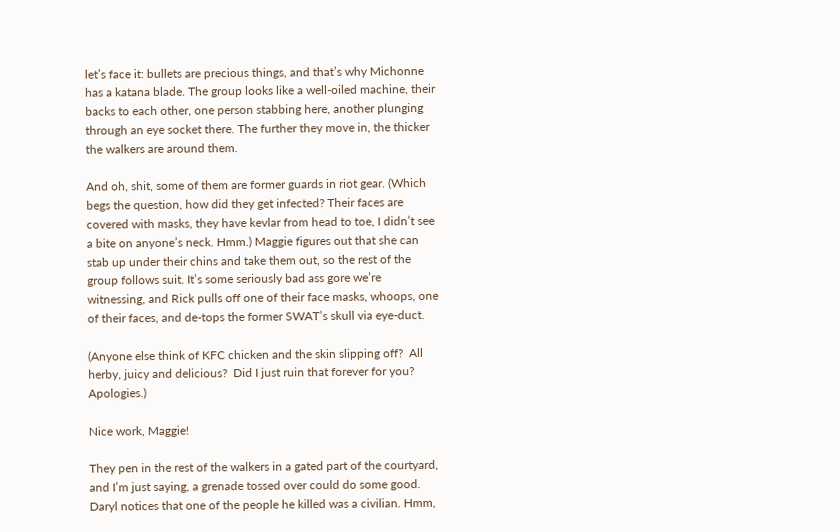let’s face it: bullets are precious things, and that’s why Michonne has a katana blade. The group looks like a well-oiled machine, their backs to each other, one person stabbing here, another plunging through an eye socket there. The further they move in, the thicker the walkers are around them.

And oh, shit, some of them are former guards in riot gear. (Which begs the question, how did they get infected? Their faces are covered with masks, they have kevlar from head to toe, I didn’t see a bite on anyone’s neck. Hmm.) Maggie figures out that she can stab up under their chins and take them out, so the rest of the group follows suit. It’s some seriously bad ass gore we’re witnessing, and Rick pulls off one of their face masks, whoops, one of their faces, and de-tops the former SWAT’s skull via eye-duct.

(Anyone else think of KFC chicken and the skin slipping off?  All herby, juicy and delicious?  Did I just ruin that forever for you?  Apologies.)

Nice work, Maggie!

They pen in the rest of the walkers in a gated part of the courtyard, and I’m just saying, a grenade tossed over could do some good. Daryl notices that one of the people he killed was a civilian. Hmm,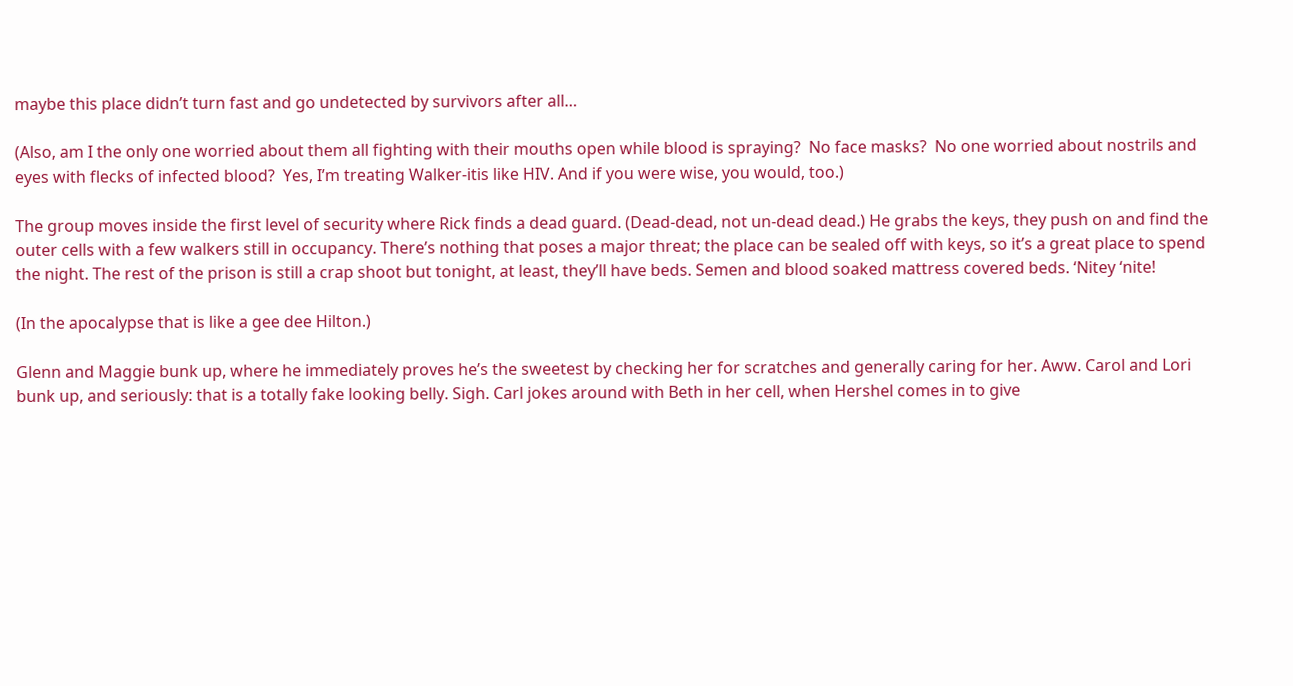maybe this place didn’t turn fast and go undetected by survivors after all…

(Also, am I the only one worried about them all fighting with their mouths open while blood is spraying?  No face masks?  No one worried about nostrils and eyes with flecks of infected blood?  Yes, I’m treating Walker-itis like HIV. And if you were wise, you would, too.)

The group moves inside the first level of security where Rick finds a dead guard. (Dead-dead, not un-dead dead.) He grabs the keys, they push on and find the outer cells with a few walkers still in occupancy. There’s nothing that poses a major threat; the place can be sealed off with keys, so it’s a great place to spend the night. The rest of the prison is still a crap shoot but tonight, at least, they’ll have beds. Semen and blood soaked mattress covered beds. ‘Nitey ‘nite!

(In the apocalypse that is like a gee dee Hilton.)

Glenn and Maggie bunk up, where he immediately proves he’s the sweetest by checking her for scratches and generally caring for her. Aww. Carol and Lori bunk up, and seriously: that is a totally fake looking belly. Sigh. Carl jokes around with Beth in her cell, when Hershel comes in to give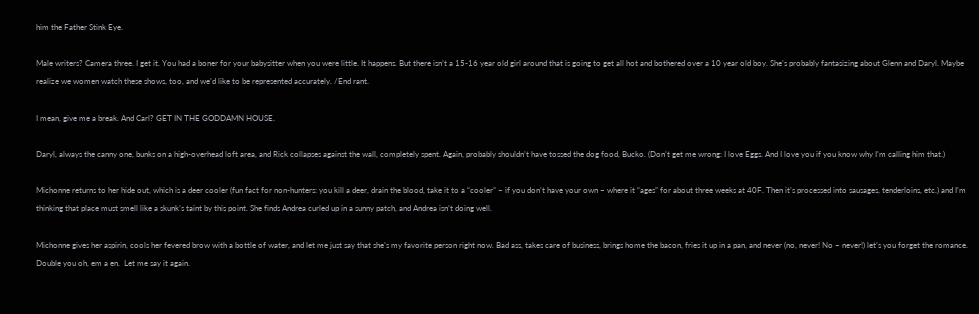him the Father Stink Eye.

Male writers? Camera three. I get it. You had a boner for your babysitter when you were little. It happens. But there isn’t a 15-16 year old girl around that is going to get all hot and bothered over a 10 year old boy. She’s probably fantasizing about Glenn and Daryl. Maybe realize we women watch these shows, too, and we’d like to be represented accurately. /End rant.

I mean, give me a break. And Carl? GET IN THE GODDAMN HOUSE.

Daryl, always the canny one, bunks on a high-overhead loft area, and Rick collapses against the wall, completely spent. Again, probably shouldn’t have tossed the dog food, Bucko. (Don’t get me wrong: I love Eggs. And I love you if you know why I’m calling him that.)

Michonne returns to her hide out, which is a deer cooler (fun fact for non-hunters: you kill a deer, drain the blood, take it to a “cooler” – if you don’t have your own – where it “ages” for about three weeks at 40F. Then it’s processed into sausages, tenderloins, etc.) and I’m thinking that place must smell like a skunk’s taint by this point. She finds Andrea curled up in a sunny patch, and Andrea isn’t doing well.

Michonne gives her aspirin, cools her fevered brow with a bottle of water, and let me just say that she’s my favorite person right now. Bad ass, takes care of business, brings home the bacon, fries it up in a pan, and never (no, never! No – never!) let’s you forget the romance. Double you oh, em a en.  Let me say it again.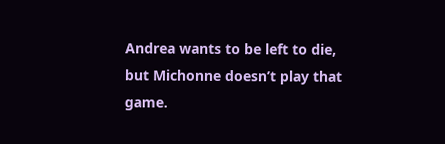Andrea wants to be left to die, but Michonne doesn’t play that game.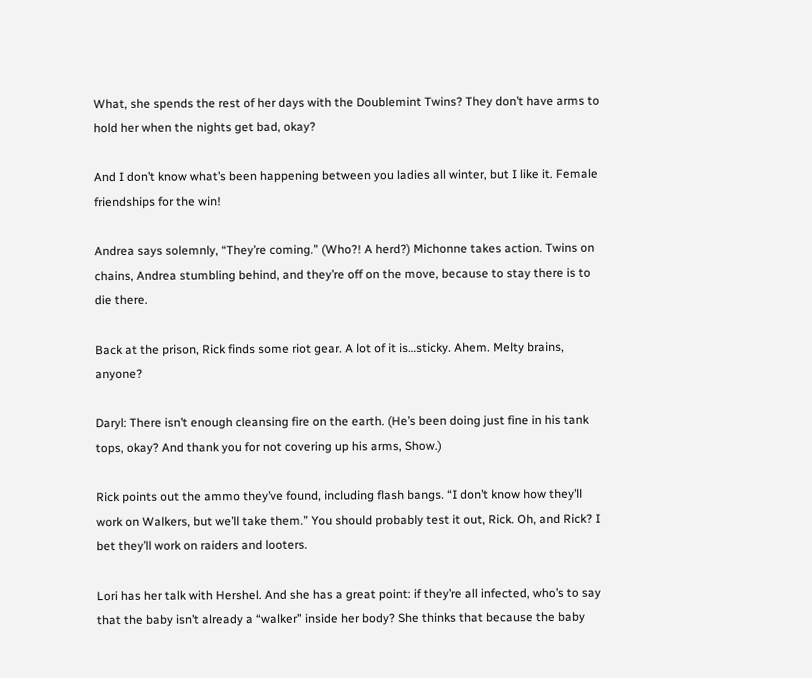What, she spends the rest of her days with the Doublemint Twins? They don’t have arms to hold her when the nights get bad, okay?

And I don’t know what’s been happening between you ladies all winter, but I like it. Female friendships for the win!

Andrea says solemnly, “They’re coming.” (Who?! A herd?) Michonne takes action. Twins on chains, Andrea stumbling behind, and they’re off on the move, because to stay there is to die there.

Back at the prison, Rick finds some riot gear. A lot of it is…sticky. Ahem. Melty brains, anyone?

Daryl: There isn’t enough cleansing fire on the earth. (He’s been doing just fine in his tank tops, okay? And thank you for not covering up his arms, Show.)

Rick points out the ammo they’ve found, including flash bangs. “I don’t know how they’ll work on Walkers, but we’ll take them.” You should probably test it out, Rick. Oh, and Rick? I bet they’ll work on raiders and looters.

Lori has her talk with Hershel. And she has a great point: if they’re all infected, who’s to say that the baby isn’t already a “walker” inside her body? She thinks that because the baby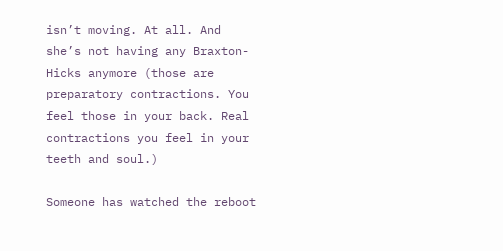isn’t moving. At all. And she’s not having any Braxton-Hicks anymore (those are preparatory contractions. You feel those in your back. Real contractions you feel in your teeth and soul.)

Someone has watched the reboot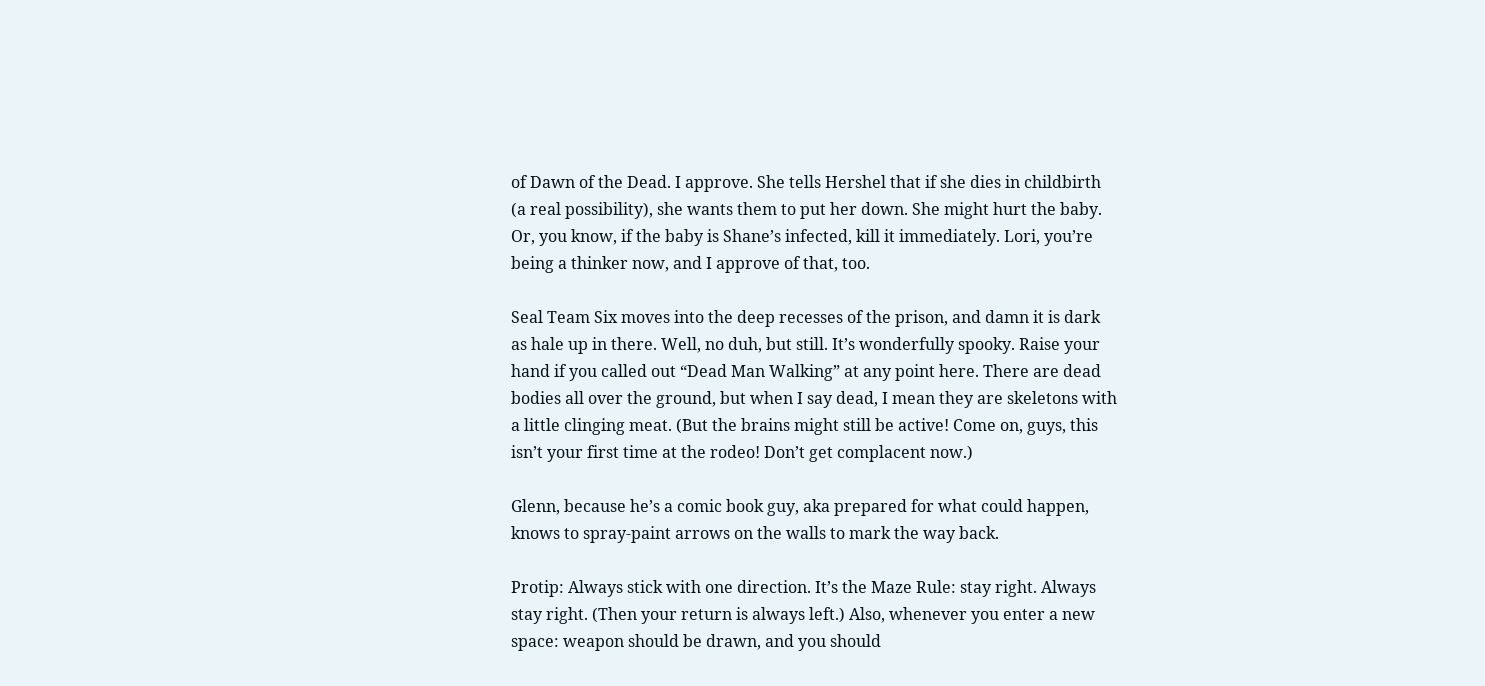of Dawn of the Dead. I approve. She tells Hershel that if she dies in childbirth (a real possibility), she wants them to put her down. She might hurt the baby. Or, you know, if the baby is Shane’s infected, kill it immediately. Lori, you’re being a thinker now, and I approve of that, too.

Seal Team Six moves into the deep recesses of the prison, and damn it is dark as hale up in there. Well, no duh, but still. It’s wonderfully spooky. Raise your hand if you called out “Dead Man Walking” at any point here. There are dead bodies all over the ground, but when I say dead, I mean they are skeletons with a little clinging meat. (But the brains might still be active! Come on, guys, this isn’t your first time at the rodeo! Don’t get complacent now.)

Glenn, because he’s a comic book guy, aka prepared for what could happen, knows to spray-paint arrows on the walls to mark the way back.

Protip: Always stick with one direction. It’s the Maze Rule: stay right. Always stay right. (Then your return is always left.) Also, whenever you enter a new space: weapon should be drawn, and you should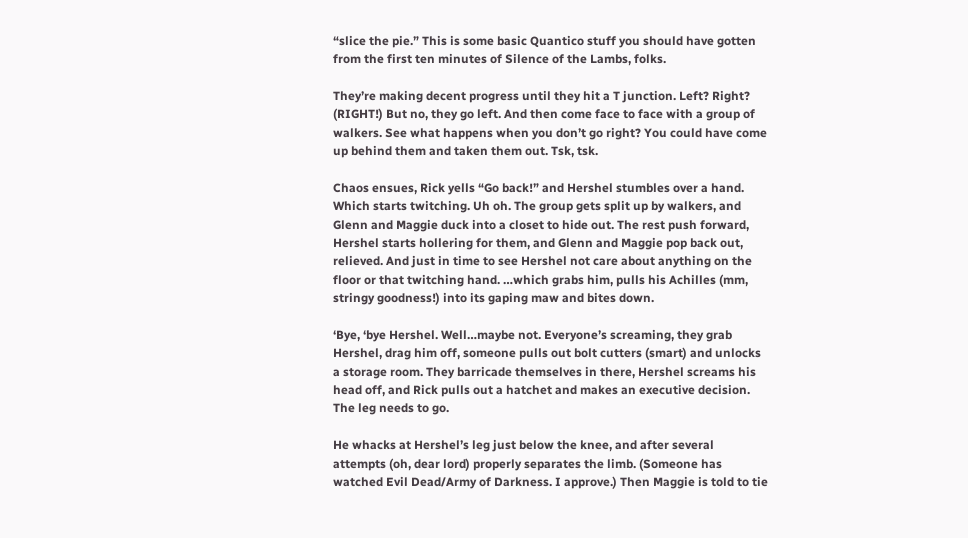“slice the pie.” This is some basic Quantico stuff you should have gotten from the first ten minutes of Silence of the Lambs, folks.

They’re making decent progress until they hit a T junction. Left? Right? (RIGHT!) But no, they go left. And then come face to face with a group of walkers. See what happens when you don’t go right? You could have come up behind them and taken them out. Tsk, tsk.

Chaos ensues, Rick yells “Go back!” and Hershel stumbles over a hand. Which starts twitching. Uh oh. The group gets split up by walkers, and Glenn and Maggie duck into a closet to hide out. The rest push forward, Hershel starts hollering for them, and Glenn and Maggie pop back out, relieved. And just in time to see Hershel not care about anything on the floor or that twitching hand. …which grabs him, pulls his Achilles (mm, stringy goodness!) into its gaping maw and bites down.

‘Bye, ‘bye Hershel. Well…maybe not. Everyone’s screaming, they grab Hershel, drag him off, someone pulls out bolt cutters (smart) and unlocks a storage room. They barricade themselves in there, Hershel screams his head off, and Rick pulls out a hatchet and makes an executive decision. The leg needs to go.

He whacks at Hershel’s leg just below the knee, and after several attempts (oh, dear lord) properly separates the limb. (Someone has watched Evil Dead/Army of Darkness. I approve.) Then Maggie is told to tie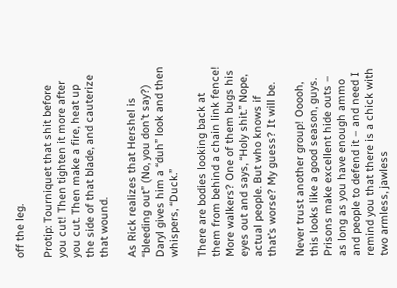off the leg.

Protip: Tourniquet that shit before you cut! Then tighten it more after you cut. Then make a fire, heat up the side of that blade, and cauterize that wound.

As Rick realizes that Hershel is “bleeding out” (No, you don’t say?) Daryl gives him a “duh” look and then whispers, “Duck.”

There are bodies looking back at them from behind a chain link fence! More walkers? One of them bugs his eyes out and says, “Holy shit.” Nope, actual people. But who knows if that’s worse? My guess? It will be.

Never trust another group! Ooooh, this looks like a good season, guys. Prisons make excellent hide outs – as long as you have enough ammo and people to defend it – and need I remind you that there is a chick with two armless, jawless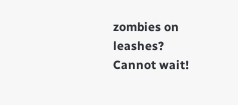zombies on leashes? Cannot wait!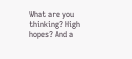What are you thinking? High hopes? And a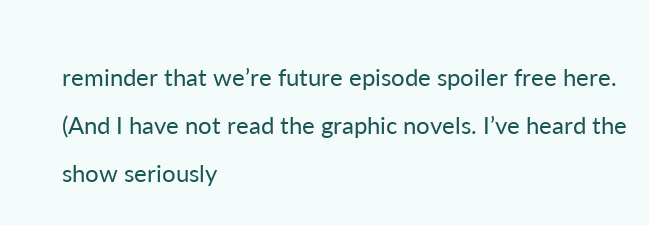reminder that we’re future episode spoiler free here. (And I have not read the graphic novels. I’ve heard the show seriously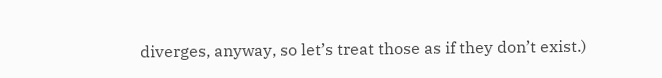diverges, anyway, so let’s treat those as if they don’t exist.)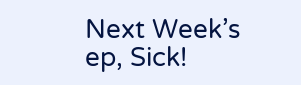Next Week’s ep, Sick!